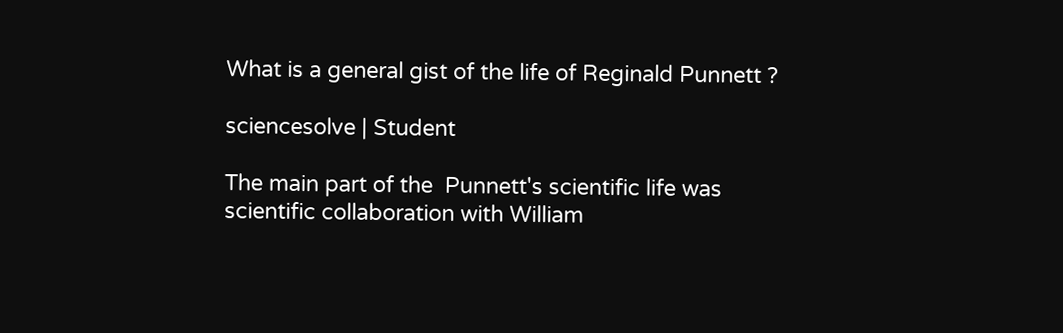What is a general gist of the life of Reginald Punnett ?

sciencesolve | Student

The main part of the  Punnett's scientific life was scientific collaboration with William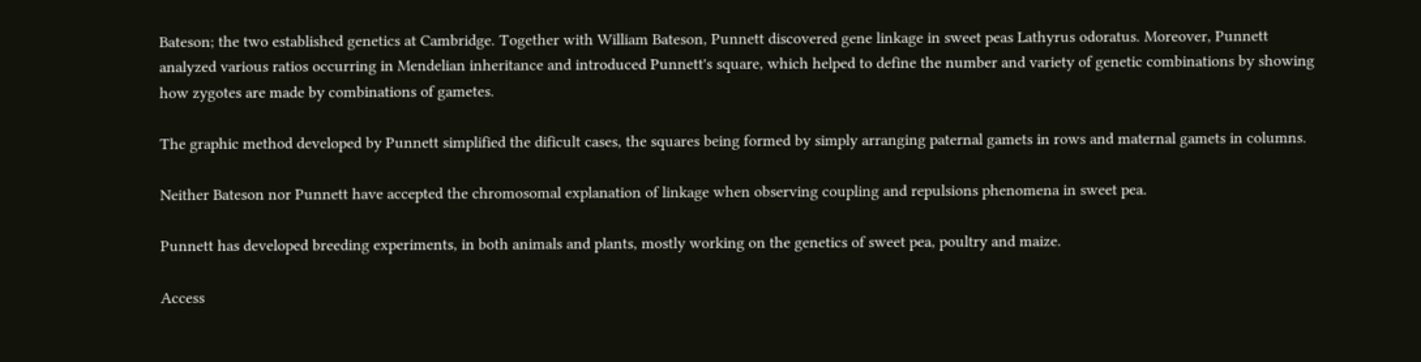Bateson; the two established genetics at Cambridge. Together with William Bateson, Punnett discovered gene linkage in sweet peas Lathyrus odoratus. Moreover, Punnett analyzed various ratios occurring in Mendelian inheritance and introduced Punnett's square, which helped to define the number and variety of genetic combinations by showing how zygotes are made by combinations of gametes.

The graphic method developed by Punnett simplified the dificult cases, the squares being formed by simply arranging paternal gamets in rows and maternal gamets in columns.

Neither Bateson nor Punnett have accepted the chromosomal explanation of linkage when observing coupling and repulsions phenomena in sweet pea.

Punnett has developed breeding experiments, in both animals and plants, mostly working on the genetics of sweet pea, poultry and maize.

Access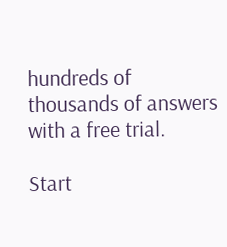hundreds of thousands of answers with a free trial.

Start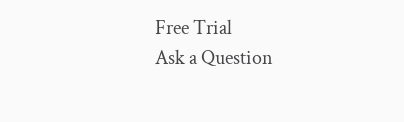Free Trial
Ask a Question